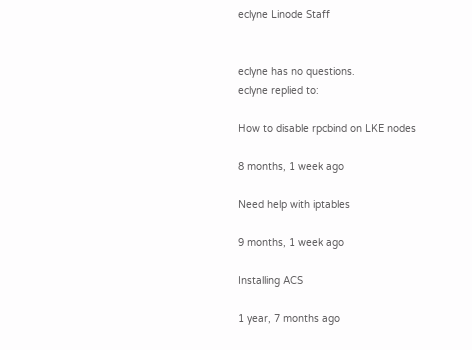eclyne Linode Staff


eclyne has no questions.
eclyne replied to:

How to disable rpcbind on LKE nodes

8 months, 1 week ago

Need help with iptables

9 months, 1 week ago

Installing ACS

1 year, 7 months ago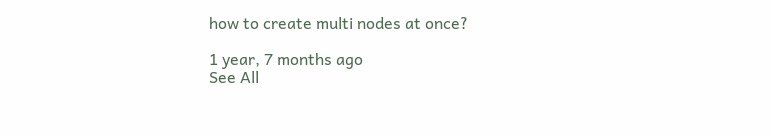how to create multi nodes at once?

1 year, 7 months ago
See All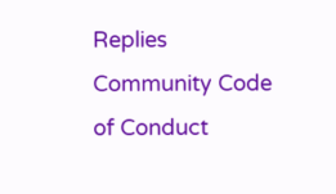Replies
Community Code of Conduct